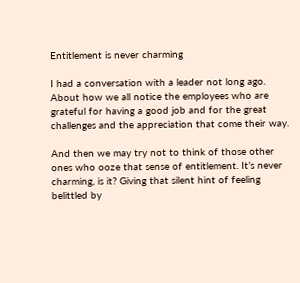Entitlement is never charming

I had a conversation with a leader not long ago. About how we all notice the employees who are grateful for having a good job and for the great challenges and the appreciation that come their way.

And then we may try not to think of those other ones who ooze that sense of entitlement. It’s never charming, is it? Giving that silent hint of feeling belittled by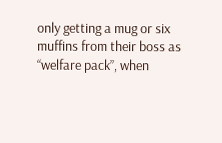only getting a mug or six muffins from their boss as “welfare pack”, when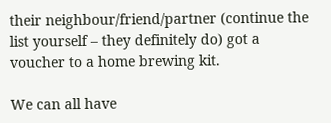their neighbour/friend/partner (continue the list yourself – they definitely do) got a voucher to a home brewing kit.

We can all have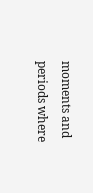moments and periods where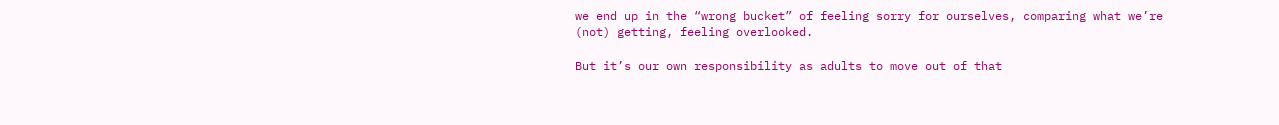we end up in the “wrong bucket” of feeling sorry for ourselves, comparing what we’re (not) getting, feeling overlooked.

But it’s our own responsibility as adults to move out of that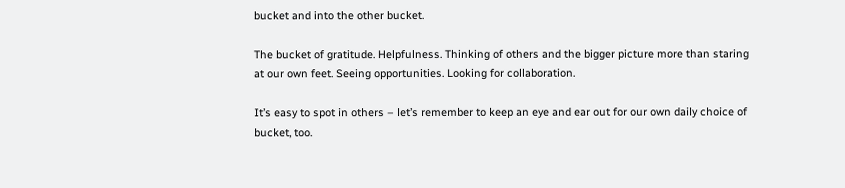bucket and into the other bucket.

The bucket of gratitude. Helpfulness. Thinking of others and the bigger picture more than staring at our own feet. Seeing opportunities. Looking for collaboration.

It’s easy to spot in others – let’s remember to keep an eye and ear out for our own daily choice of bucket, too.